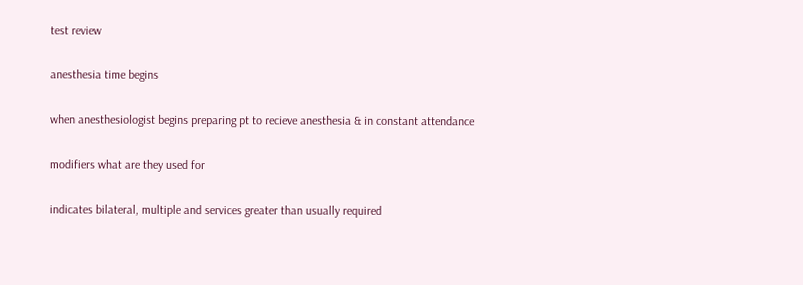test review

anesthesia time begins

when anesthesiologist begins preparing pt to recieve anesthesia & in constant attendance

modifiers what are they used for

indicates bilateral, multiple and services greater than usually required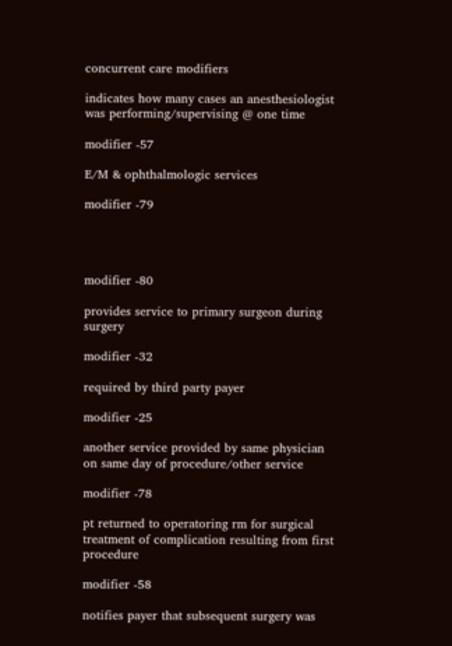concurrent care modifiers

indicates how many cases an anesthesiologist was performing/supervising @ one time

modifier -57

E/M & ophthalmologic services

modifier -79




modifier -80

provides service to primary surgeon during surgery

modifier -32

required by third party payer

modifier -25

another service provided by same physician on same day of procedure/other service

modifier -78

pt returned to operatoring rm for surgical treatment of complication resulting from first procedure

modifier -58

notifies payer that subsequent surgery was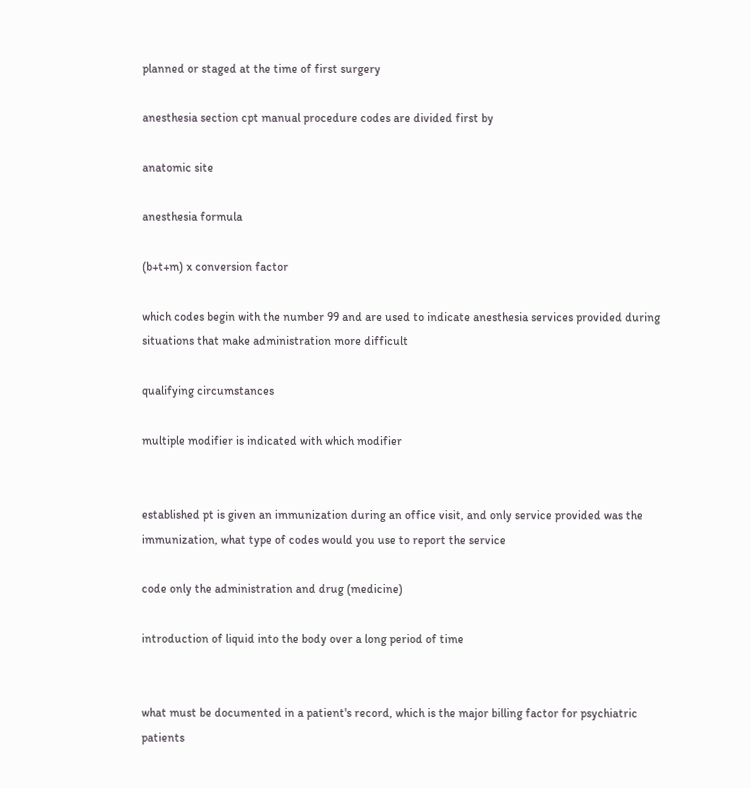planned or staged at the time of first surgery

anesthesia section cpt manual procedure codes are divided first by

anatomic site

anesthesia formula

(b+t+m) x conversion factor

which codes begin with the number 99 and are used to indicate anesthesia services provided during situations that make administration more difficult

qualifying circumstances

multiple modifier is indicated with which modifier


established pt is given an immunization during an office visit, and only service provided was the immunization, what type of codes would you use to report the service

code only the administration and drug (medicine)

introduction of liquid into the body over a long period of time


what must be documented in a patient's record, which is the major billing factor for psychiatric patients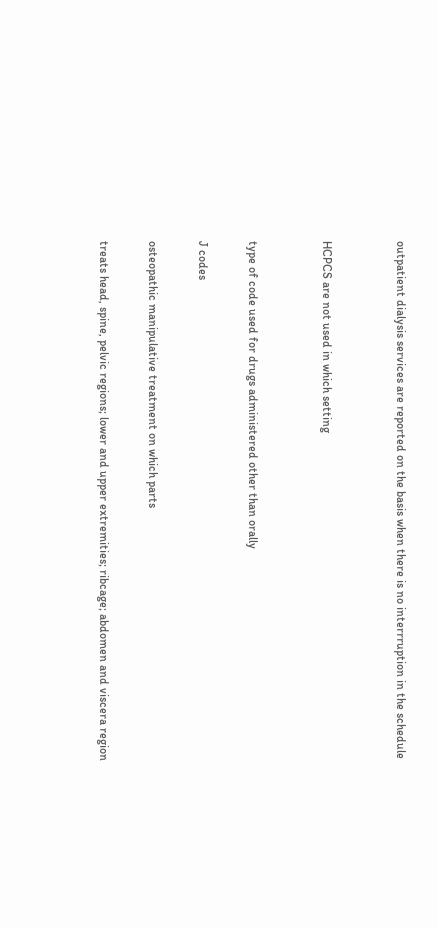outpatient dialysis services are reported on the basis when there is no interrruption in the schedule


HCPCS are not used in which setting


type of code used for drugs administered other than orally

J codes

osteopathic manipulative treatment on which parts

treats head, spine, pelvic regions; lower and upper extremities; ribcage; abdomen and viscera region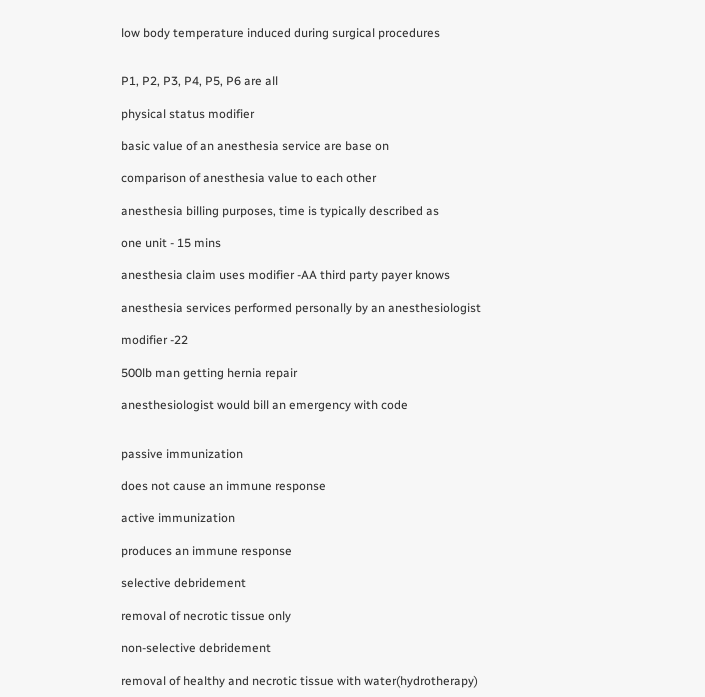low body temperature induced during surgical procedures


P1, P2, P3, P4, P5, P6 are all

physical status modifier

basic value of an anesthesia service are base on

comparison of anesthesia value to each other

anesthesia billing purposes, time is typically described as

one unit - 15 mins

anesthesia claim uses modifier -AA third party payer knows

anesthesia services performed personally by an anesthesiologist

modifier -22

500lb man getting hernia repair

anesthesiologist would bill an emergency with code


passive immunization

does not cause an immune response

active immunization

produces an immune response

selective debridement

removal of necrotic tissue only

non-selective debridement

removal of healthy and necrotic tissue with water(hydrotherapy)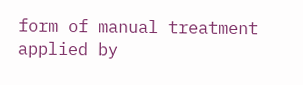form of manual treatment applied by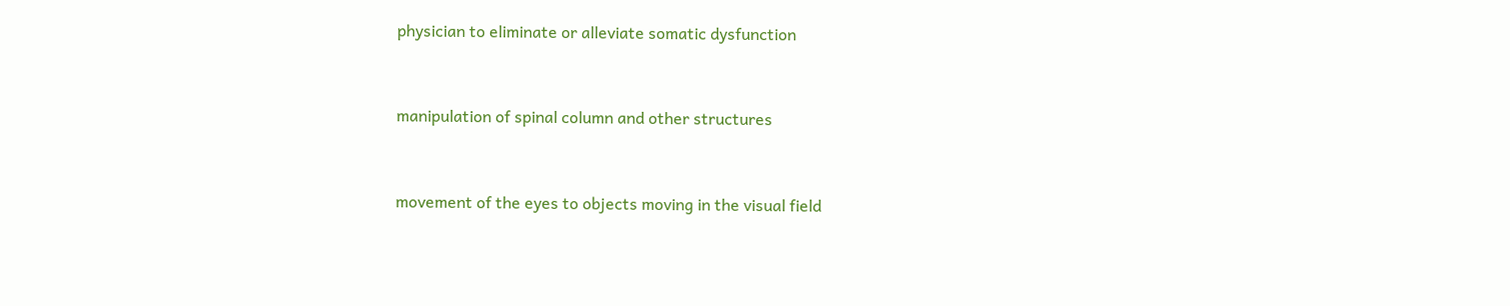physician to eliminate or alleviate somatic dysfunction


manipulation of spinal column and other structures


movement of the eyes to objects moving in the visual field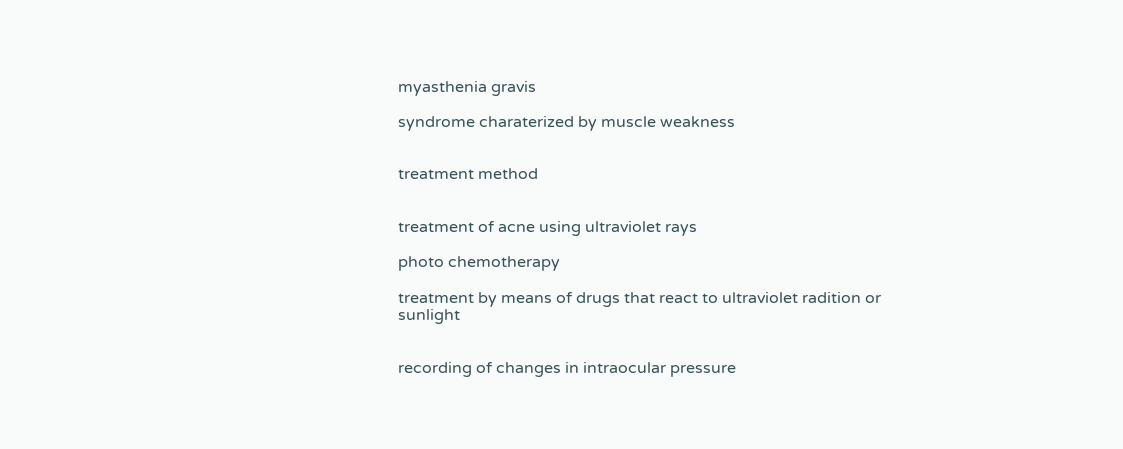myasthenia gravis

syndrome charaterized by muscle weakness


treatment method


treatment of acne using ultraviolet rays

photo chemotherapy

treatment by means of drugs that react to ultraviolet radition or sunlight


recording of changes in intraocular pressure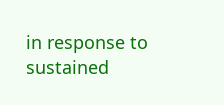in response to sustained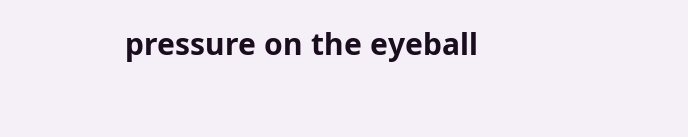pressure on the eyeball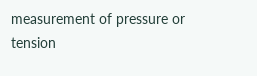measurement of pressure or tension